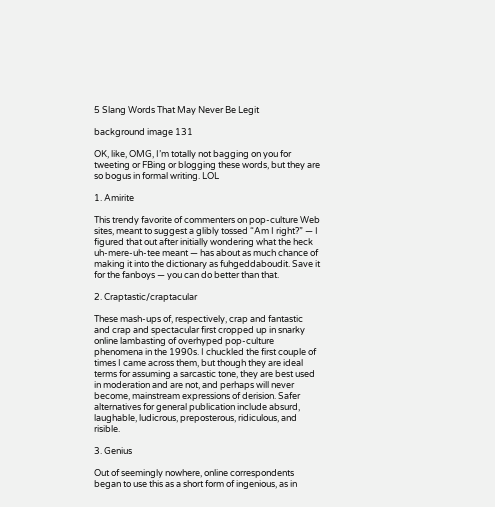5 Slang Words That May Never Be Legit

background image 131

OK, like, OMG, I’m totally not bagging on you for tweeting or FBing or blogging these words, but they are so bogus in formal writing. LOL

1. Amirite

This trendy favorite of commenters on pop-culture Web sites, meant to suggest a glibly tossed “Am I right?” — I figured that out after initially wondering what the heck uh-mere-uh-tee meant — has about as much chance of making it into the dictionary as fuhgeddaboudit. Save it for the fanboys — you can do better than that.

2. Craptastic/craptacular

These mash-ups of, respectively, crap and fantastic and crap and spectacular first cropped up in snarky online lambasting of overhyped pop-culture phenomena in the 1990s. I chuckled the first couple of times I came across them, but though they are ideal terms for assuming a sarcastic tone, they are best used in moderation and are not, and perhaps will never become, mainstream expressions of derision. Safer alternatives for general publication include absurd, laughable, ludicrous, preposterous, ridiculous, and risible.

3. Genius

Out of seemingly nowhere, online correspondents began to use this as a short form of ingenious, as in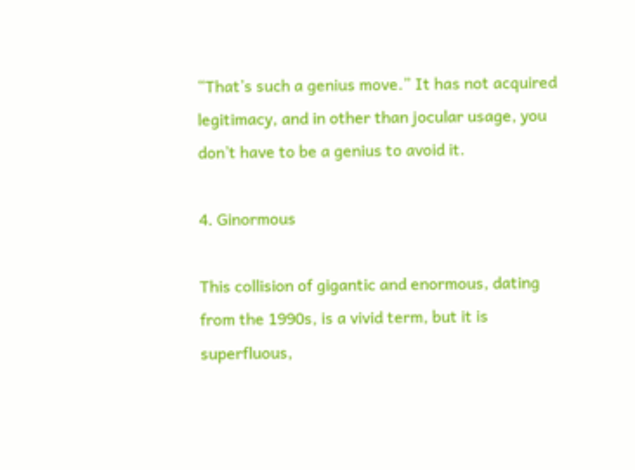“That’s such a genius move.” It has not acquired legitimacy, and in other than jocular usage, you don’t have to be a genius to avoid it.

4. Ginormous

This collision of gigantic and enormous, dating from the 1990s, is a vivid term, but it is superfluous,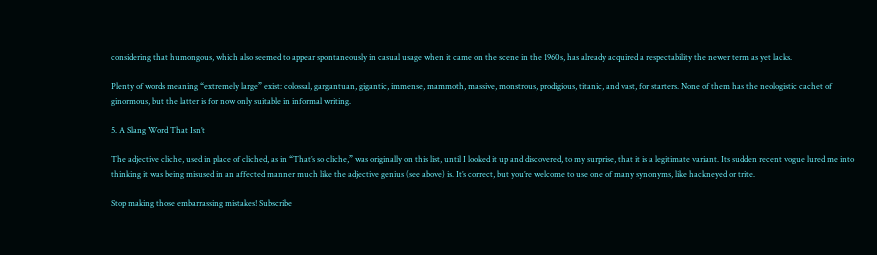considering that humongous, which also seemed to appear spontaneously in casual usage when it came on the scene in the 1960s, has already acquired a respectability the newer term as yet lacks.

Plenty of words meaning “extremely large” exist: colossal, gargantuan, gigantic, immense, mammoth, massive, monstrous, prodigious, titanic, and vast, for starters. None of them has the neologistic cachet of ginormous, but the latter is for now only suitable in informal writing.

5. A Slang Word That Isn’t

The adjective cliche, used in place of cliched, as in “That’s so cliche,” was originally on this list, until I looked it up and discovered, to my surprise, that it is a legitimate variant. Its sudden recent vogue lured me into thinking it was being misused in an affected manner much like the adjective genius (see above) is. It’s correct, but you’re welcome to use one of many synonyms, like hackneyed or trite.

Stop making those embarrassing mistakes! Subscribe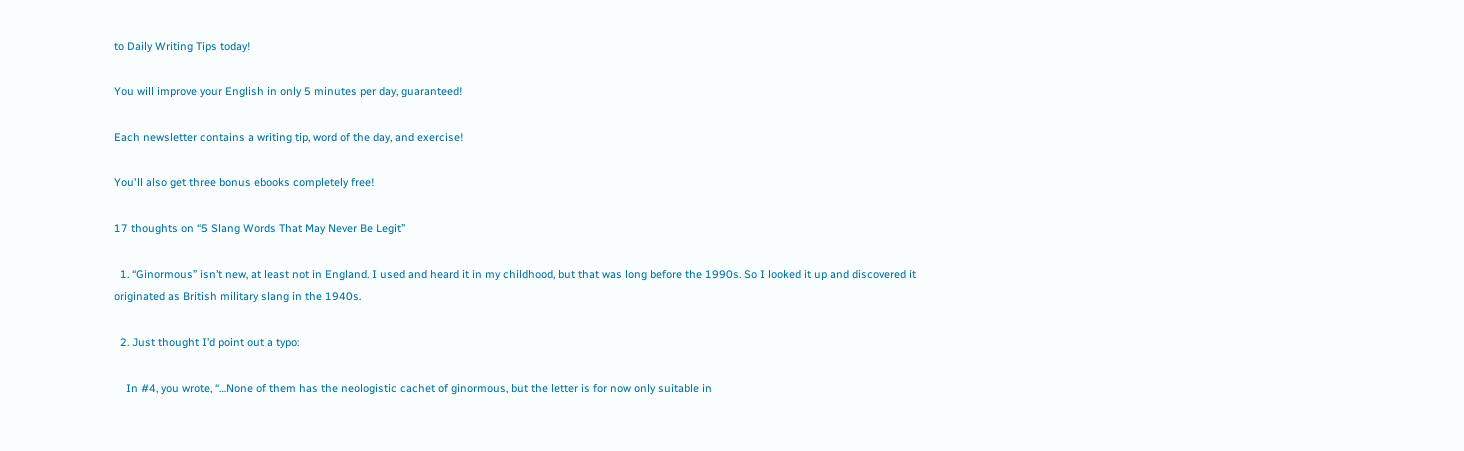to Daily Writing Tips today!

You will improve your English in only 5 minutes per day, guaranteed!

Each newsletter contains a writing tip, word of the day, and exercise!

You'll also get three bonus ebooks completely free!

17 thoughts on “5 Slang Words That May Never Be Legit”

  1. “Ginormous” isn’t new, at least not in England. I used and heard it in my childhood, but that was long before the 1990s. So I looked it up and discovered it originated as British military slang in the 1940s.

  2. Just thought I’d point out a typo:

    In #4, you wrote, “…None of them has the neologistic cachet of ginormous, but the letter is for now only suitable in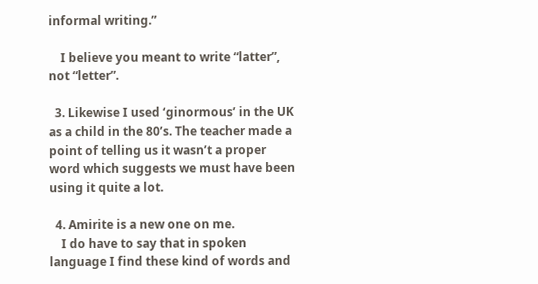informal writing.”

    I believe you meant to write “latter”, not “letter”.

  3. Likewise I used ‘ginormous’ in the UK as a child in the 80’s. The teacher made a point of telling us it wasn’t a proper word which suggests we must have been using it quite a lot.

  4. Amirite is a new one on me.
    I do have to say that in spoken language I find these kind of words and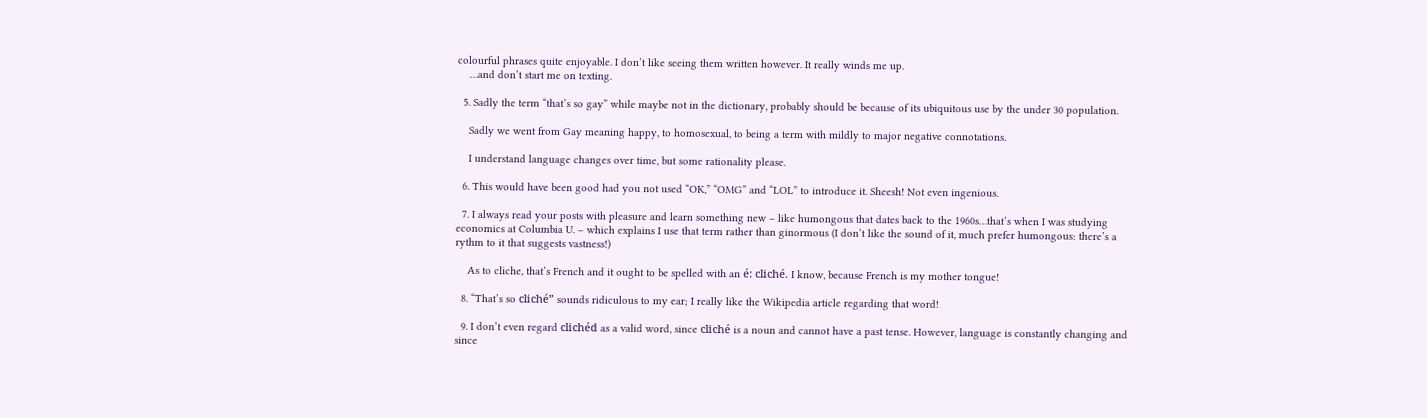colourful phrases quite enjoyable. I don’t like seeing them written however. It really winds me up.
    …and don’t start me on texting.

  5. Sadly the term “that’s so gay” while maybe not in the dictionary, probably should be because of its ubiquitous use by the under 30 population.

    Sadly we went from Gay meaning happy, to homosexual, to being a term with mildly to major negative connotations.

    I understand language changes over time, but some rationality please.

  6. This would have been good had you not used “OK,” “OMG” and “LOL” to introduce it. Sheesh! Not even ingenious.

  7. I always read your posts with pleasure and learn something new – like humongous that dates back to the 1960s…that’s when I was studying economics at Columbia U. – which explains I use that term rather than ginormous (I don’t like the sound of it, much prefer humongous: there’s a rythm to it that suggests vastness!)

    As to cliche, that’s French and it ought to be spelled with an é: cliché. I know, because French is my mother tongue!

  8. “That’s so cliché” sounds ridiculous to my ear; I really like the Wikipedia article regarding that word!

  9. I don’t even regard clichéd as a valid word, since cliché is a noun and cannot have a past tense. However, language is constantly changing and since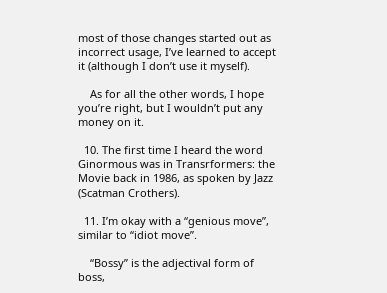most of those changes started out as incorrect usage, I’ve learned to accept it (although I don’t use it myself).

    As for all the other words, I hope you’re right, but I wouldn’t put any money on it.

  10. The first time I heard the word Ginormous was in Transrformers: the Movie back in 1986, as spoken by Jazz (Scatman Crothers).

  11. I’m okay with a “genious move”, similar to “idiot move”.

    “Bossy” is the adjectival form of boss,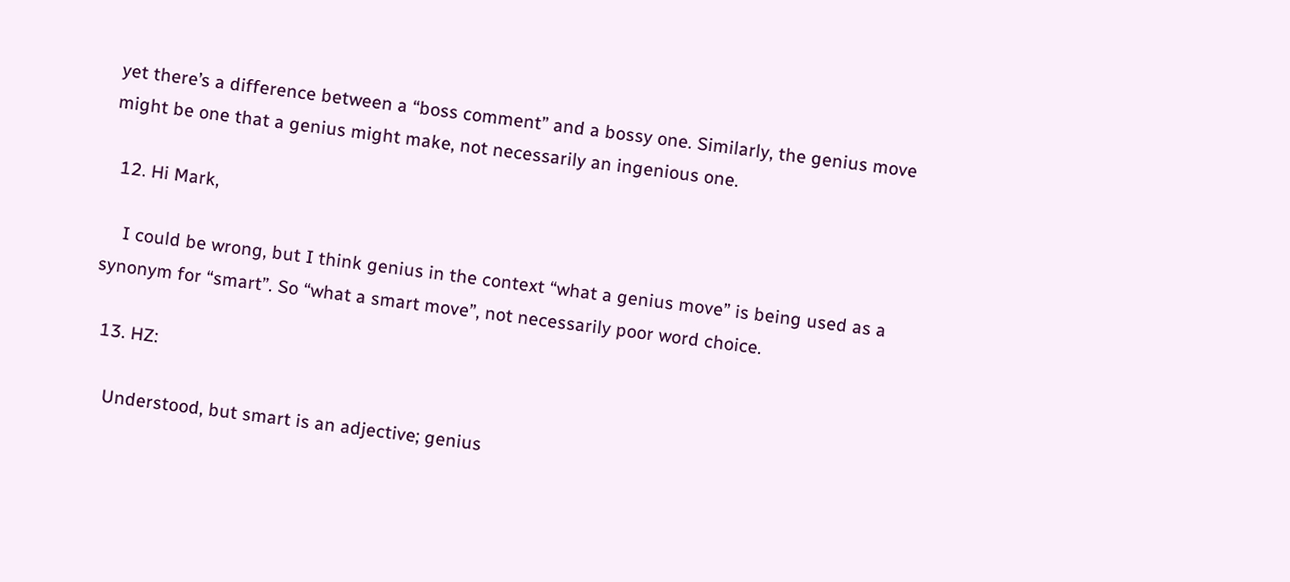yet there’s a difference between a “boss comment” and a bossy one. Similarly, the genius move might be one that a genius might make, not necessarily an ingenious one.

  12. Hi Mark,

    I could be wrong, but I think genius in the context “what a genius move” is being used as a synonym for “smart”. So “what a smart move”, not necessarily poor word choice.

  13. HZ:

    Understood, but smart is an adjective; genius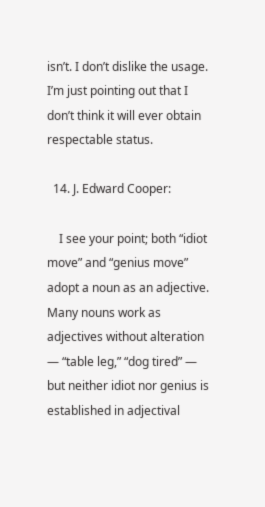isn’t. I don’t dislike the usage. I’m just pointing out that I don’t think it will ever obtain respectable status.

  14. J. Edward Cooper:

    I see your point; both “idiot move” and “genius move” adopt a noun as an adjective. Many nouns work as adjectives without alteration — “table leg,” “dog tired” — but neither idiot nor genius is established in adjectival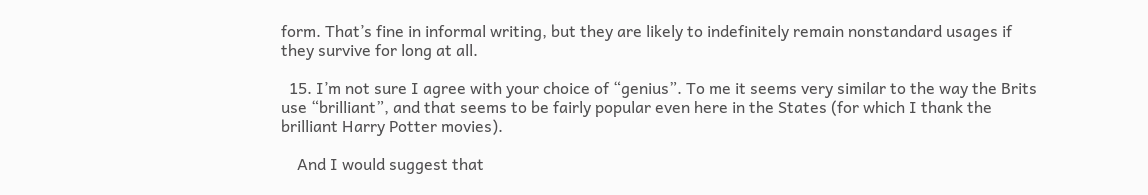form. That’s fine in informal writing, but they are likely to indefinitely remain nonstandard usages if they survive for long at all.

  15. I’m not sure I agree with your choice of “genius”. To me it seems very similar to the way the Brits use “brilliant”, and that seems to be fairly popular even here in the States (for which I thank the brilliant Harry Potter movies).

    And I would suggest that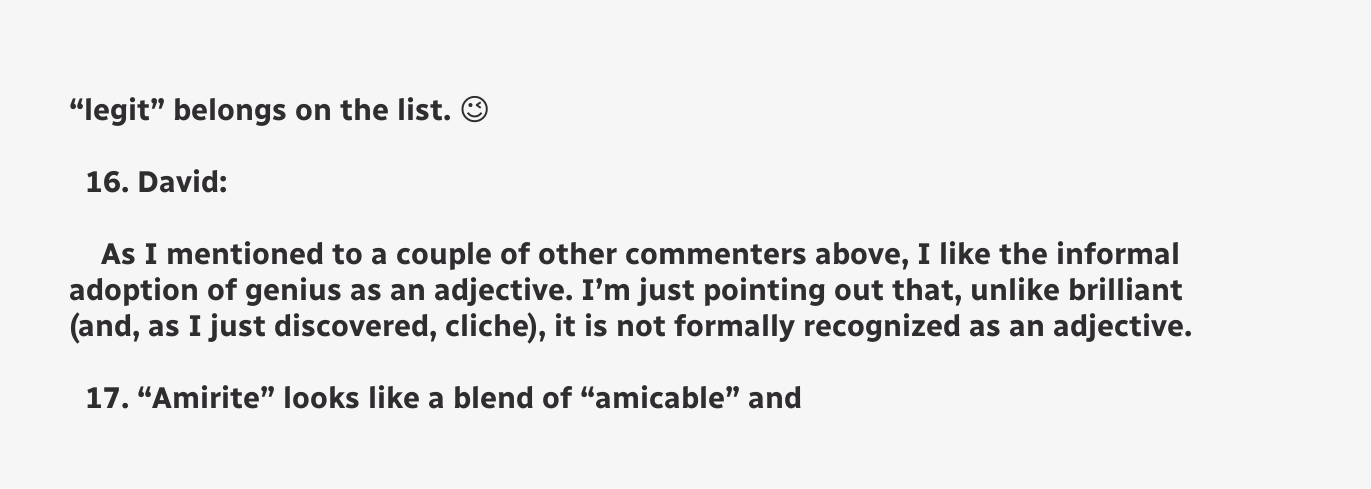“legit” belongs on the list. 😉

  16. David:

    As I mentioned to a couple of other commenters above, I like the informal adoption of genius as an adjective. I’m just pointing out that, unlike brilliant (and, as I just discovered, cliche), it is not formally recognized as an adjective.

  17. “Amirite” looks like a blend of “amicable” and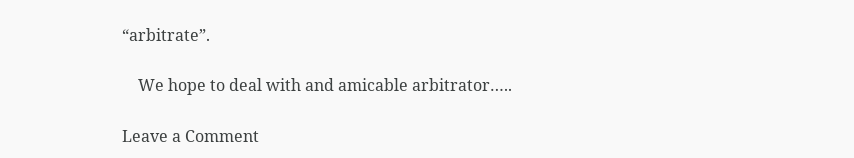“arbitrate”.

    We hope to deal with and amicable arbitrator…..

Leave a Comment